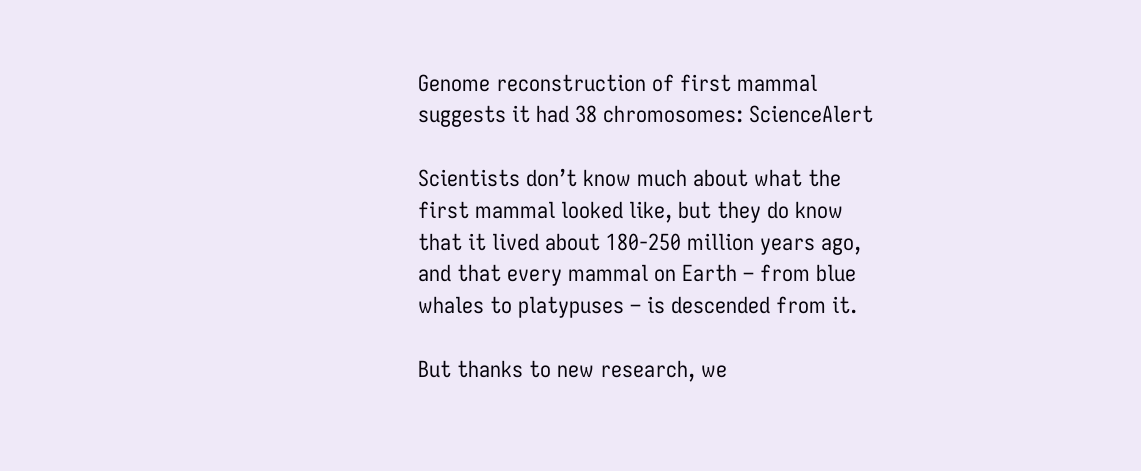Genome reconstruction of first mammal suggests it had 38 chromosomes: ScienceAlert

Scientists don’t know much about what the first mammal looked like, but they do know that it lived about 180-250 million years ago, and that every mammal on Earth – from blue whales to platypuses – is descended from it.

But thanks to new research, we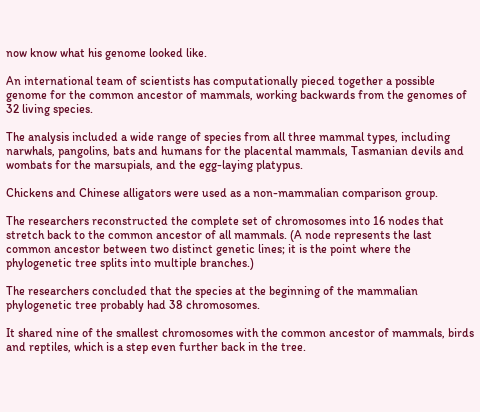now know what his genome looked like.

An international team of scientists has computationally pieced together a possible genome for the common ancestor of mammals, working backwards from the genomes of 32 living species.

The analysis included a wide range of species from all three mammal types, including narwhals, pangolins, bats and humans for the placental mammals, Tasmanian devils and wombats for the marsupials, and the egg-laying platypus.

Chickens and Chinese alligators were used as a non-mammalian comparison group.

The researchers reconstructed the complete set of chromosomes into 16 nodes that stretch back to the common ancestor of all mammals. (A node represents the last common ancestor between two distinct genetic lines; it is the point where the phylogenetic tree splits into multiple branches.)

The researchers concluded that the species at the beginning of the mammalian phylogenetic tree probably had 38 chromosomes.

It shared nine of the smallest chromosomes with the common ancestor of mammals, birds and reptiles, which is a step even further back in the tree.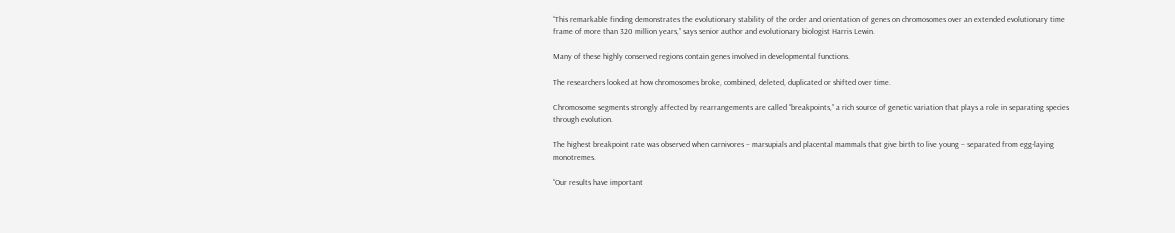“This remarkable finding demonstrates the evolutionary stability of the order and orientation of genes on chromosomes over an extended evolutionary time frame of more than 320 million years,” says senior author and evolutionary biologist Harris Lewin.

Many of these highly conserved regions contain genes involved in developmental functions.

The researchers looked at how chromosomes broke, combined, deleted, duplicated or shifted over time.

Chromosome segments strongly affected by rearrangements are called “breakpoints,” a rich source of genetic variation that plays a role in separating species through evolution.

The highest breakpoint rate was observed when carnivores – marsupials and placental mammals that give birth to live young – separated from egg-laying monotremes.

“Our results have important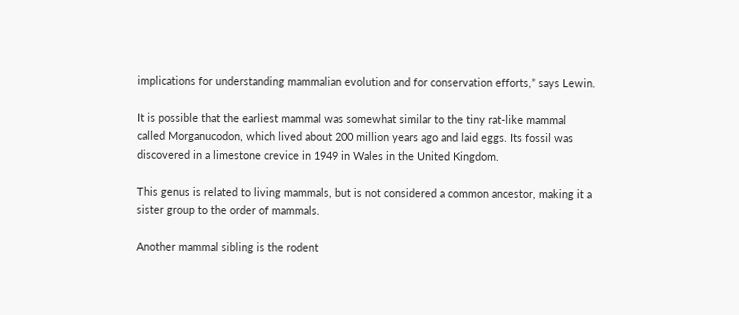implications for understanding mammalian evolution and for conservation efforts,” says Lewin.

It is possible that the earliest mammal was somewhat similar to the tiny rat-like mammal called Morganucodon, which lived about 200 million years ago and laid eggs. Its fossil was discovered in a limestone crevice in 1949 in Wales in the United Kingdom.

This genus is related to living mammals, but is not considered a common ancestor, making it a sister group to the order of mammals.

Another mammal sibling is the rodent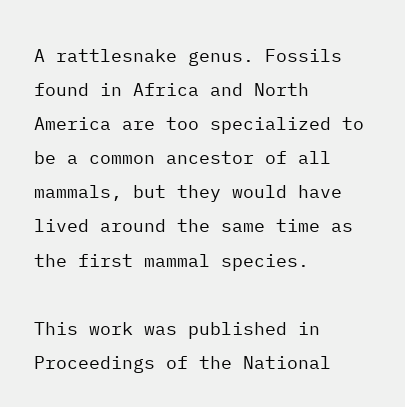A rattlesnake genus. Fossils found in Africa and North America are too specialized to be a common ancestor of all mammals, but they would have lived around the same time as the first mammal species.

This work was published in Proceedings of the National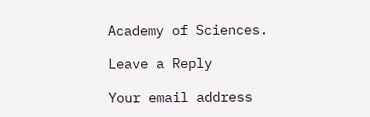Academy of Sciences.

Leave a Reply

Your email address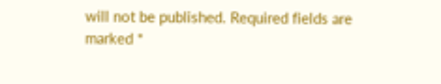will not be published. Required fields are marked *